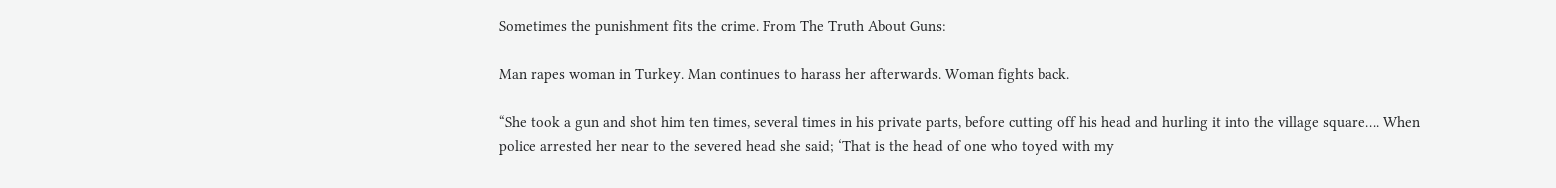Sometimes the punishment fits the crime. From The Truth About Guns:

Man rapes woman in Turkey. Man continues to harass her afterwards. Woman fights back.

“She took a gun and shot him ten times, several times in his private parts, before cutting off his head and hurling it into the village square…. When police arrested her near to the severed head she said; ‘That is the head of one who toyed with my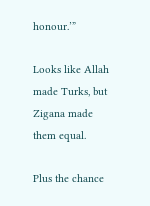honour.’”

Looks like Allah made Turks, but Zigana made them equal.

Plus the chance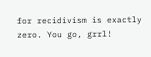for recidivism is exactly zero. You go, grrl!